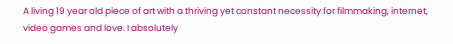A living 19 year old piece of art with a thriving yet constant necessity for filmmaking, internet, video games and love. I absolutely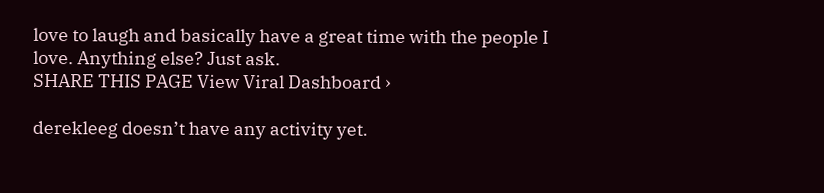love to laugh and basically have a great time with the people I love. Anything else? Just ask.
SHARE THIS PAGE View Viral Dashboard ›

derekleeg doesn’t have any activity yet.